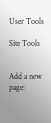User Tools

Site Tools


Add a new page: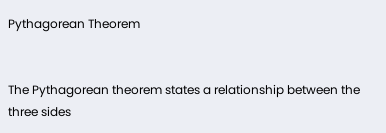Pythagorean Theorem


The Pythagorean theorem states a relationship between the three sides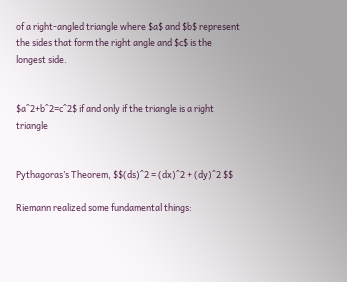of a right-angled triangle where $a$ and $b$ represent the sides that form the right angle and $c$ is the longest side.


$a^2+b^2=c^2$ if and only if the triangle is a right triangle


Pythagoras’s Theorem, $$(ds)^2 = (dx)^2 + (dy)^2 $$

Riemann realized some fundamental things: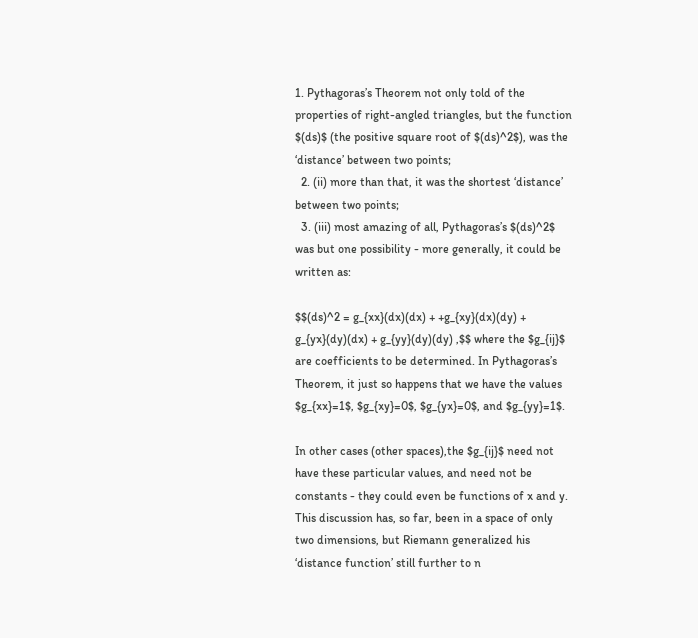1. Pythagoras’s Theorem not only told of the properties of right-angled triangles, but the function $(ds)$ (the positive square root of $(ds)^2$), was the ‘distance’ between two points;
  2. (ii) more than that, it was the shortest ‘distance’ between two points;
  3. (iii) most amazing of all, Pythagoras’s $(ds)^2$ was but one possibility - more generally, it could be written as:

$$(ds)^2 = g_{xx}(dx)(dx) + +g_{xy}(dx)(dy) + g_{yx}(dy)(dx) + g_{yy}(dy)(dy) ,$$ where the $g_{ij}$ are coefficients to be determined. In Pythagoras’s Theorem, it just so happens that we have the values $g_{xx}=1$, $g_{xy}=0$, $g_{yx}=0$, and $g_{yy}=1$.

In other cases (other spaces),the $g_{ij}$ need not have these particular values, and need not be constants - they could even be functions of x and y. This discussion has, so far, been in a space of only two dimensions, but Riemann generalized his ‘distance function’ still further to n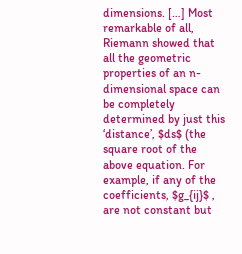dimensions. […] Most remarkable of all, Riemann showed that all the geometric properties of an n-dimensional space can be completely determined by just this ‘distance’, $ds$ (the square root of the above equation. For example, if any of the coefficients, $g_{ij}$ , are not constant but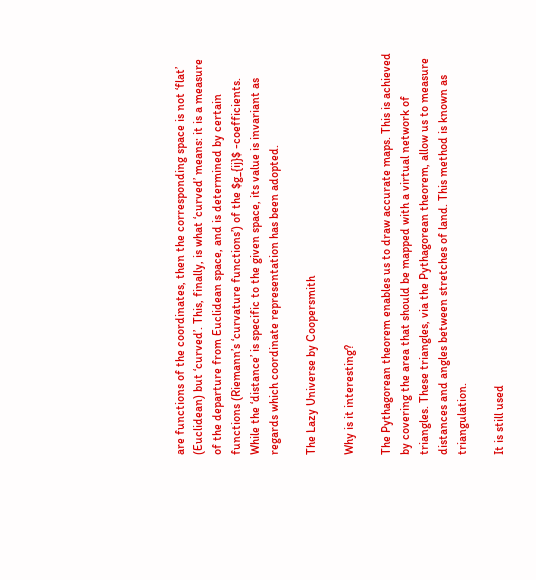are functions of the coordinates, then the corresponding space is not ‘flat’ (Euclidean) but ‘curved’. This, finally, is what ‘curved’ means: it is a measure of the departure from Euclidean space, and is determined by certain functions (Riemann’s ‘curvature functions’) of the $g_{ij}$ -coefficients. While the ‘distance’ is specific to the given space, its value is invariant as regards which coordinate representation has been adopted.

The Lazy Universe by Coopersmith

Why is it interesting?

The Pythagorean theorem enables us to draw accurate maps. This is achieved by covering the area that should be mapped with a virtual network of triangles. These triangles, via the Pythagorean theorem, allow us to measure distances and angles between stretches of land. This method is known as triangulation.

It is still used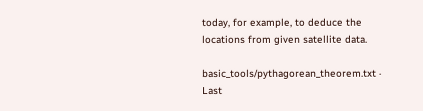today, for example, to deduce the locations from given satellite data.

basic_tools/pythagorean_theorem.txt · Last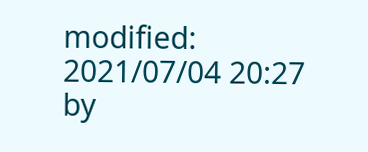modified: 2021/07/04 20:27 by